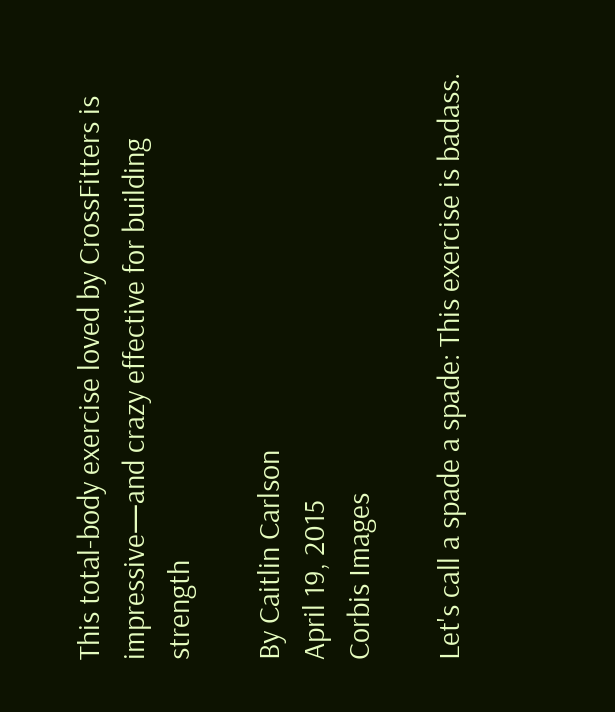This total-body exercise loved by CrossFitters is impressive—and crazy effective for building strength

By Caitlin Carlson
April 19, 2015
Corbis Images

Let's call a spade a spade: This exercise is badass.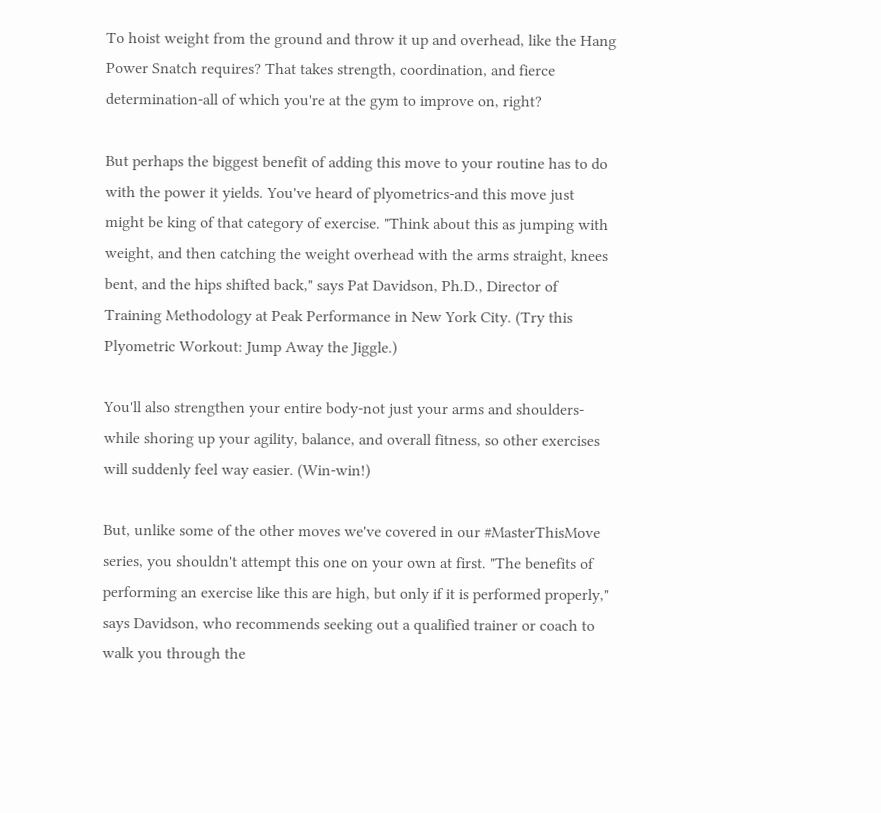To hoist weight from the ground and throw it up and overhead, like the Hang Power Snatch requires? That takes strength, coordination, and fierce determination-all of which you're at the gym to improve on, right?

But perhaps the biggest benefit of adding this move to your routine has to do with the power it yields. You've heard of plyometrics-and this move just might be king of that category of exercise. "Think about this as jumping with weight, and then catching the weight overhead with the arms straight, knees bent, and the hips shifted back," says Pat Davidson, Ph.D., Director of Training Methodology at Peak Performance in New York City. (Try this Plyometric Workout: Jump Away the Jiggle.)

You'll also strengthen your entire body-not just your arms and shoulders-while shoring up your agility, balance, and overall fitness, so other exercises will suddenly feel way easier. (Win-win!)

But, unlike some of the other moves we've covered in our #MasterThisMove series, you shouldn't attempt this one on your own at first. "The benefits of performing an exercise like this are high, but only if it is performed properly," says Davidson, who recommends seeking out a qualified trainer or coach to walk you through the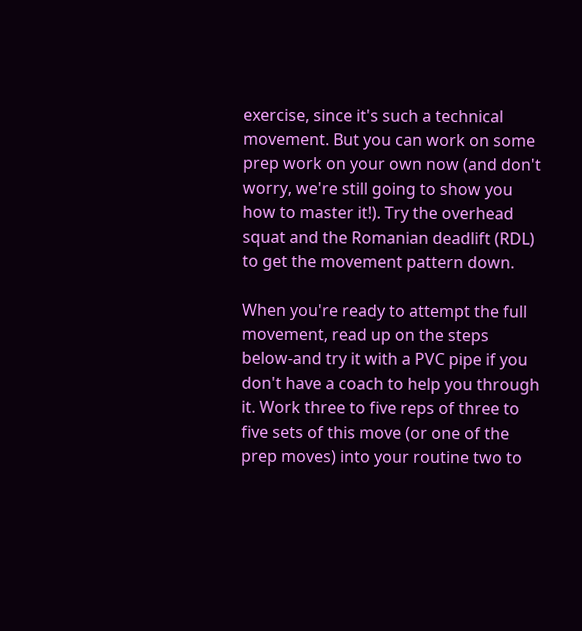exercise, since it's such a technical movement. But you can work on some prep work on your own now (and don't worry, we're still going to show you how to master it!). Try the overhead squat and the Romanian deadlift (RDL) to get the movement pattern down.

When you're ready to attempt the full movement, read up on the steps below-and try it with a PVC pipe if you don't have a coach to help you through it. Work three to five reps of three to five sets of this move (or one of the prep moves) into your routine two to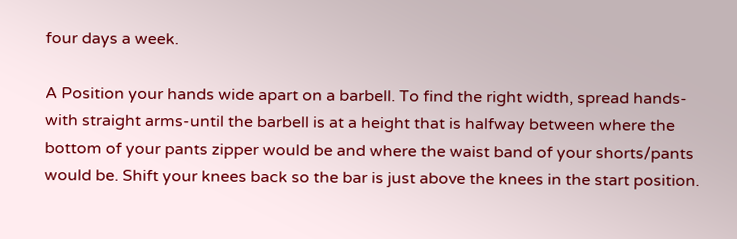four days a week.

A Position your hands wide apart on a barbell. To find the right width, spread hands-with straight arms-until the barbell is at a height that is halfway between where the bottom of your pants zipper would be and where the waist band of your shorts/pants would be. Shift your knees back so the bar is just above the knees in the start position.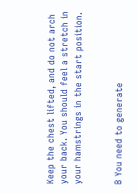Keep the chest lifted, and do not arch your back. You should feel a stretch in your hamstrings in the start position.


B You need to generate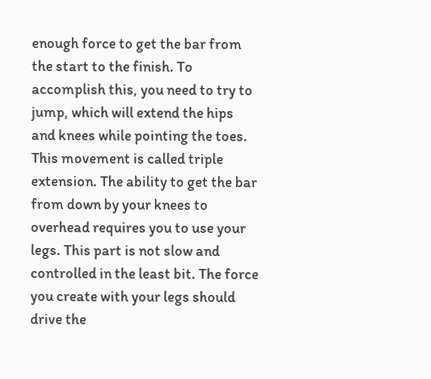enough force to get the bar from the start to the finish. To accomplish this, you need to try to jump, which will extend the hips and knees while pointing the toes. This movement is called triple extension. The ability to get the bar from down by your knees to overhead requires you to use your legs. This part is not slow and controlled in the least bit. The force you create with your legs should drive the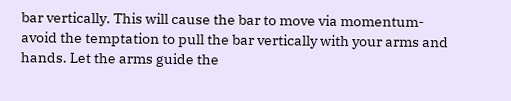bar vertically. This will cause the bar to move via momentum-avoid the temptation to pull the bar vertically with your arms and hands. Let the arms guide the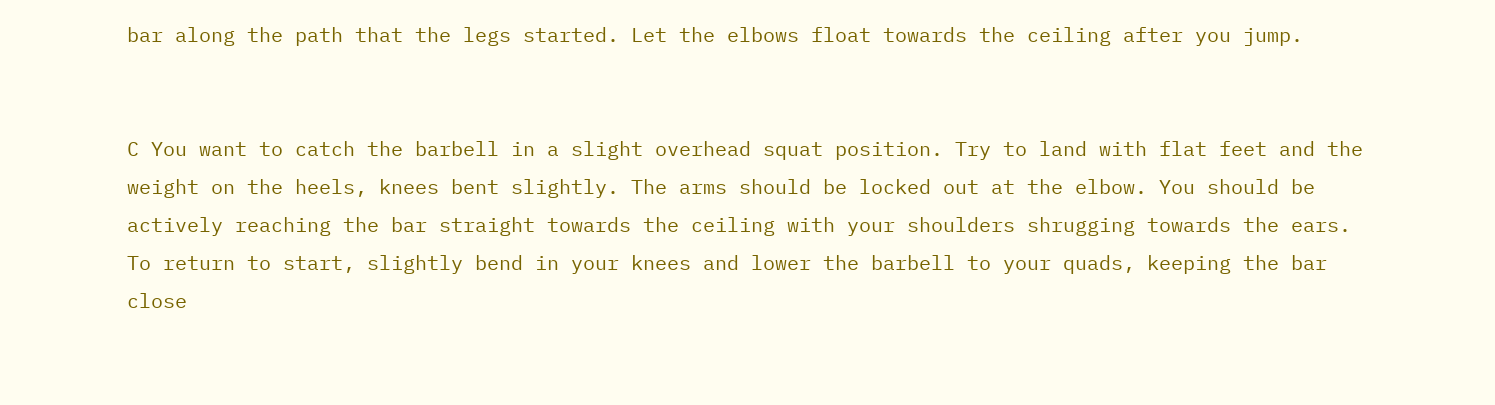bar along the path that the legs started. Let the elbows float towards the ceiling after you jump.


C You want to catch the barbell in a slight overhead squat position. Try to land with flat feet and the weight on the heels, knees bent slightly. The arms should be locked out at the elbow. You should be actively reaching the bar straight towards the ceiling with your shoulders shrugging towards the ears. To return to start, slightly bend in your knees and lower the barbell to your quads, keeping the bar close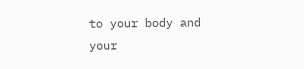to your body and your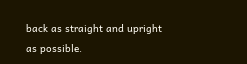back as straight and upright as possible.